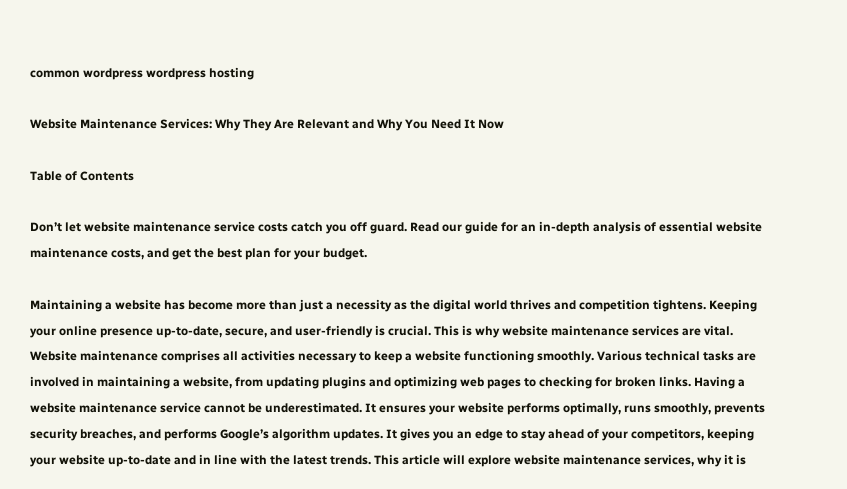common wordpress wordpress hosting

Website Maintenance Services: Why They Are Relevant and Why You Need It Now

Table of Contents

Don’t let website maintenance service costs catch you off guard. Read our guide for an in-depth analysis of essential website maintenance costs, and get the best plan for your budget.

Maintaining a website has become more than just a necessity as the digital world thrives and competition tightens. Keeping your online presence up-to-date, secure, and user-friendly is crucial. This is why website maintenance services are vital. Website maintenance comprises all activities necessary to keep a website functioning smoothly. Various technical tasks are involved in maintaining a website, from updating plugins and optimizing web pages to checking for broken links. Having a website maintenance service cannot be underestimated. It ensures your website performs optimally, runs smoothly, prevents security breaches, and performs Google’s algorithm updates. It gives you an edge to stay ahead of your competitors, keeping your website up-to-date and in line with the latest trends. This article will explore website maintenance services, why it is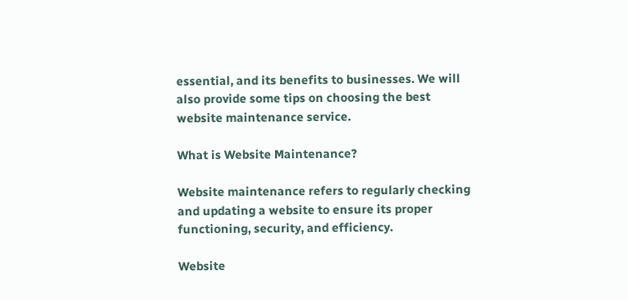essential, and its benefits to businesses. We will also provide some tips on choosing the best website maintenance service.

What is Website Maintenance?

Website maintenance refers to regularly checking and updating a website to ensure its proper functioning, security, and efficiency.

Website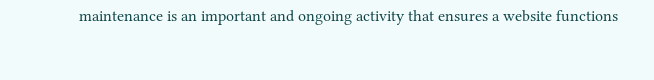maintenance is an important and ongoing activity that ensures a website functions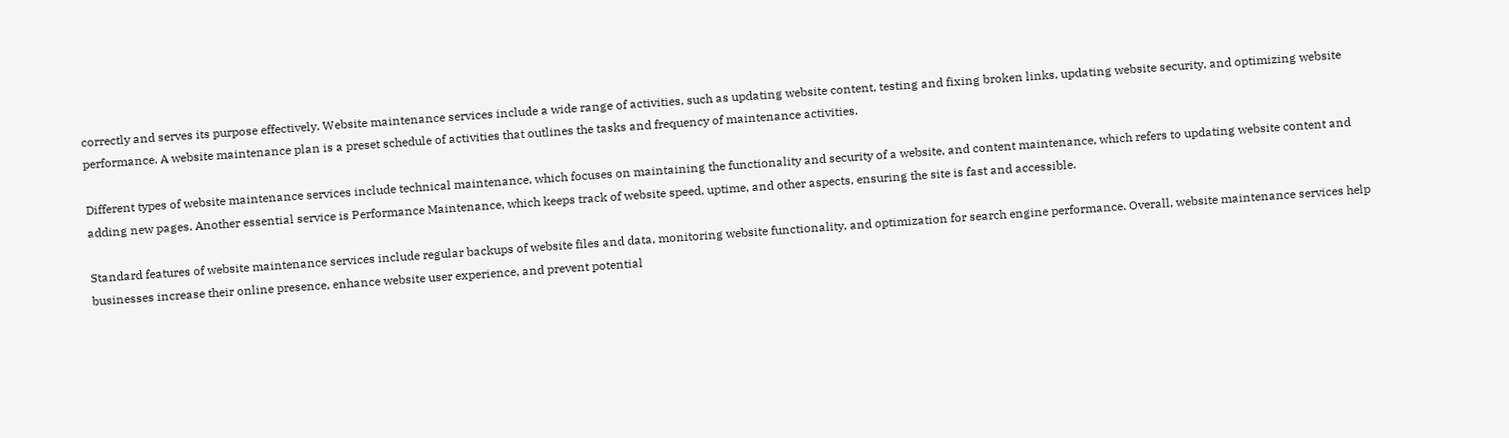correctly and serves its purpose effectively. Website maintenance services include a wide range of activities, such as updating website content, testing and fixing broken links, updating website security, and optimizing website performance. A website maintenance plan is a preset schedule of activities that outlines the tasks and frequency of maintenance activities.

Different types of website maintenance services include technical maintenance, which focuses on maintaining the functionality and security of a website, and content maintenance, which refers to updating website content and adding new pages. Another essential service is Performance Maintenance, which keeps track of website speed, uptime, and other aspects, ensuring the site is fast and accessible.

Standard features of website maintenance services include regular backups of website files and data, monitoring website functionality, and optimization for search engine performance. Overall, website maintenance services help businesses increase their online presence, enhance website user experience, and prevent potential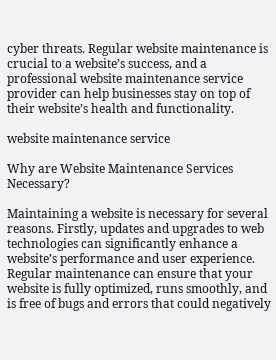cyber threats. Regular website maintenance is crucial to a website’s success, and a professional website maintenance service provider can help businesses stay on top of their website’s health and functionality.

website maintenance service

Why are Website Maintenance Services Necessary?

Maintaining a website is necessary for several reasons. Firstly, updates and upgrades to web technologies can significantly enhance a website’s performance and user experience. Regular maintenance can ensure that your website is fully optimized, runs smoothly, and is free of bugs and errors that could negatively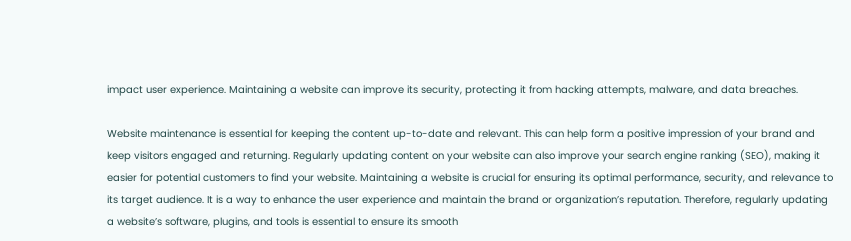impact user experience. Maintaining a website can improve its security, protecting it from hacking attempts, malware, and data breaches.

Website maintenance is essential for keeping the content up-to-date and relevant. This can help form a positive impression of your brand and keep visitors engaged and returning. Regularly updating content on your website can also improve your search engine ranking (SEO), making it easier for potential customers to find your website. Maintaining a website is crucial for ensuring its optimal performance, security, and relevance to its target audience. It is a way to enhance the user experience and maintain the brand or organization’s reputation. Therefore, regularly updating a website’s software, plugins, and tools is essential to ensure its smooth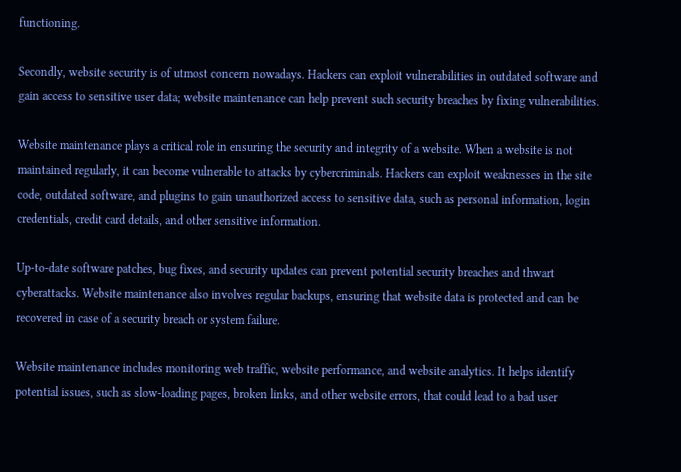functioning.

Secondly, website security is of utmost concern nowadays. Hackers can exploit vulnerabilities in outdated software and gain access to sensitive user data; website maintenance can help prevent such security breaches by fixing vulnerabilities.

Website maintenance plays a critical role in ensuring the security and integrity of a website. When a website is not maintained regularly, it can become vulnerable to attacks by cybercriminals. Hackers can exploit weaknesses in the site code, outdated software, and plugins to gain unauthorized access to sensitive data, such as personal information, login credentials, credit card details, and other sensitive information.

Up-to-date software patches, bug fixes, and security updates can prevent potential security breaches and thwart cyberattacks. Website maintenance also involves regular backups, ensuring that website data is protected and can be recovered in case of a security breach or system failure.

Website maintenance includes monitoring web traffic, website performance, and website analytics. It helps identify potential issues, such as slow-loading pages, broken links, and other website errors, that could lead to a bad user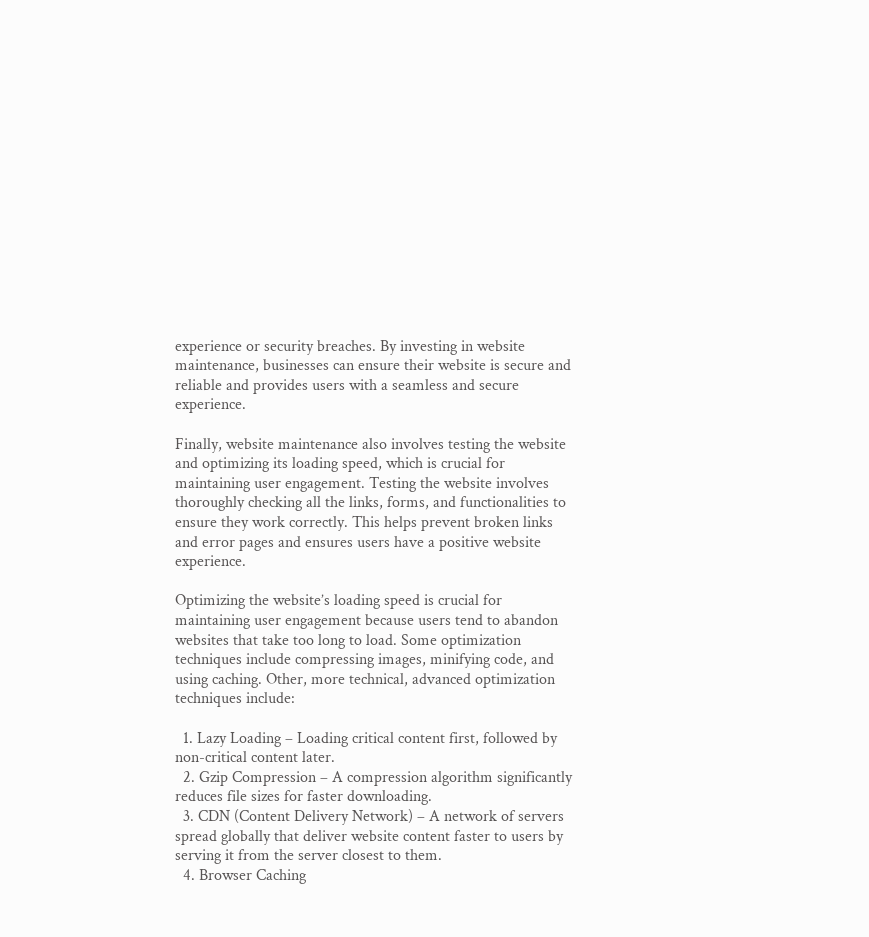experience or security breaches. By investing in website maintenance, businesses can ensure their website is secure and reliable and provides users with a seamless and secure experience.

Finally, website maintenance also involves testing the website and optimizing its loading speed, which is crucial for maintaining user engagement. Testing the website involves thoroughly checking all the links, forms, and functionalities to ensure they work correctly. This helps prevent broken links and error pages and ensures users have a positive website experience.

Optimizing the website’s loading speed is crucial for maintaining user engagement because users tend to abandon websites that take too long to load. Some optimization techniques include compressing images, minifying code, and using caching. Other, more technical, advanced optimization techniques include:

  1. Lazy Loading – Loading critical content first, followed by non-critical content later.
  2. Gzip Compression – A compression algorithm significantly reduces file sizes for faster downloading.
  3. CDN (Content Delivery Network) – A network of servers spread globally that deliver website content faster to users by serving it from the server closest to them.
  4. Browser Caching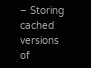– Storing cached versions of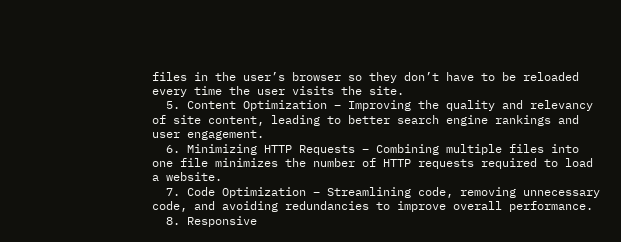files in the user’s browser so they don’t have to be reloaded every time the user visits the site.
  5. Content Optimization – Improving the quality and relevancy of site content, leading to better search engine rankings and user engagement.
  6. Minimizing HTTP Requests – Combining multiple files into one file minimizes the number of HTTP requests required to load a website.
  7. Code Optimization – Streamlining code, removing unnecessary code, and avoiding redundancies to improve overall performance.
  8. Responsive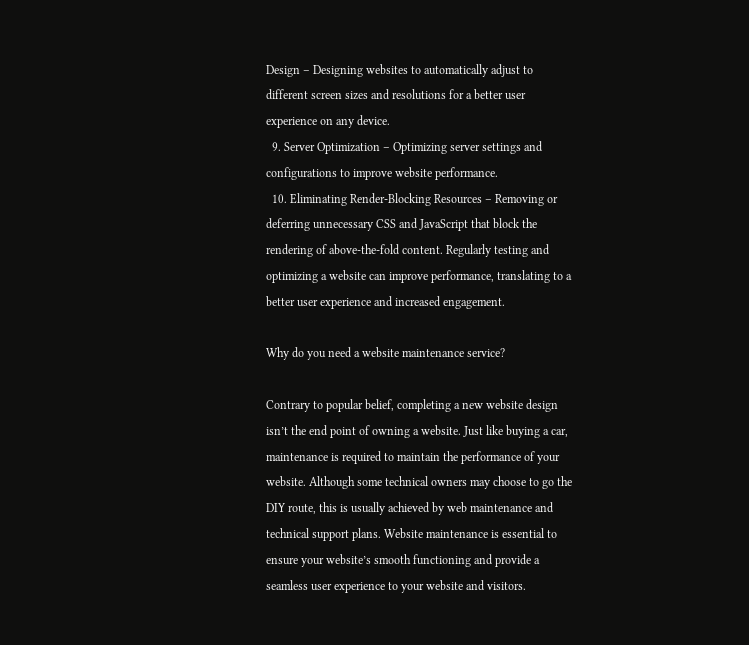Design – Designing websites to automatically adjust to different screen sizes and resolutions for a better user experience on any device.
  9. Server Optimization – Optimizing server settings and configurations to improve website performance.
  10. Eliminating Render-Blocking Resources – Removing or deferring unnecessary CSS and JavaScript that block the rendering of above-the-fold content. Regularly testing and optimizing a website can improve performance, translating to a better user experience and increased engagement.

Why do you need a website maintenance service?

Contrary to popular belief, completing a new website design isn’t the end point of owning a website. Just like buying a car, maintenance is required to maintain the performance of your website. Although some technical owners may choose to go the DIY route, this is usually achieved by web maintenance and technical support plans. Website maintenance is essential to ensure your website’s smooth functioning and provide a seamless user experience to your website and visitors.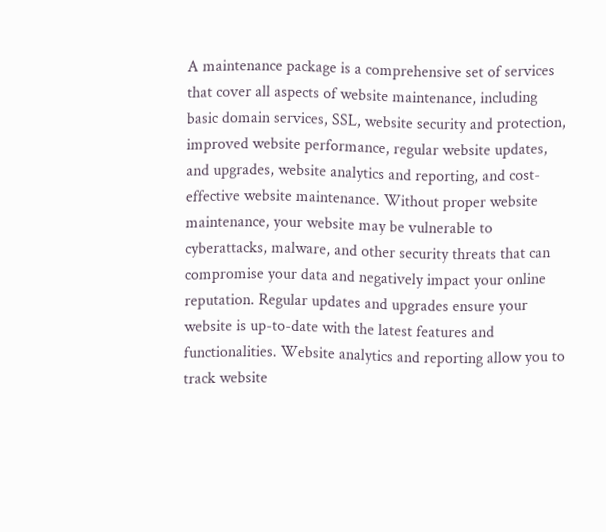A maintenance package is a comprehensive set of services that cover all aspects of website maintenance, including basic domain services, SSL, website security and protection, improved website performance, regular website updates, and upgrades, website analytics and reporting, and cost-effective website maintenance. Without proper website maintenance, your website may be vulnerable to cyberattacks, malware, and other security threats that can compromise your data and negatively impact your online reputation. Regular updates and upgrades ensure your website is up-to-date with the latest features and functionalities. Website analytics and reporting allow you to track website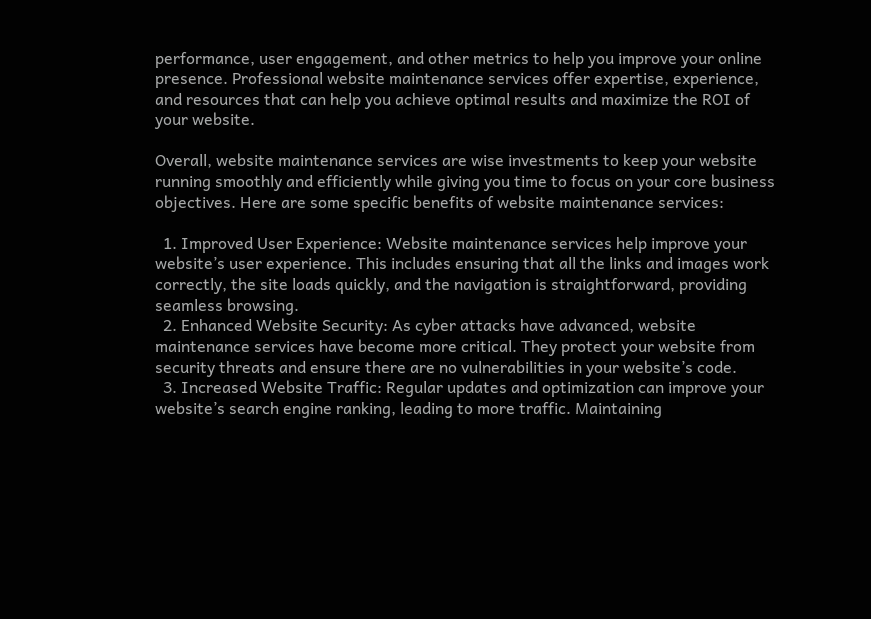performance, user engagement, and other metrics to help you improve your online presence. Professional website maintenance services offer expertise, experience, and resources that can help you achieve optimal results and maximize the ROI of your website.

Overall, website maintenance services are wise investments to keep your website running smoothly and efficiently while giving you time to focus on your core business objectives. Here are some specific benefits of website maintenance services:

  1. Improved User Experience: Website maintenance services help improve your website’s user experience. This includes ensuring that all the links and images work correctly, the site loads quickly, and the navigation is straightforward, providing seamless browsing.
  2. Enhanced Website Security: As cyber attacks have advanced, website maintenance services have become more critical. They protect your website from security threats and ensure there are no vulnerabilities in your website’s code.
  3. Increased Website Traffic: Regular updates and optimization can improve your website’s search engine ranking, leading to more traffic. Maintaining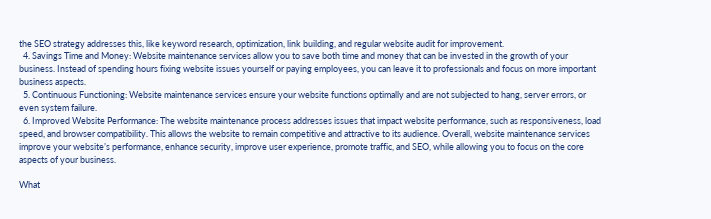the SEO strategy addresses this, like keyword research, optimization, link building, and regular website audit for improvement.
  4. Savings Time and Money: Website maintenance services allow you to save both time and money that can be invested in the growth of your business. Instead of spending hours fixing website issues yourself or paying employees, you can leave it to professionals and focus on more important business aspects.
  5. Continuous Functioning: Website maintenance services ensure your website functions optimally and are not subjected to hang, server errors, or even system failure.
  6. Improved Website Performance: The website maintenance process addresses issues that impact website performance, such as responsiveness, load speed, and browser compatibility. This allows the website to remain competitive and attractive to its audience. Overall, website maintenance services improve your website’s performance, enhance security, improve user experience, promote traffic, and SEO, while allowing you to focus on the core aspects of your business.

What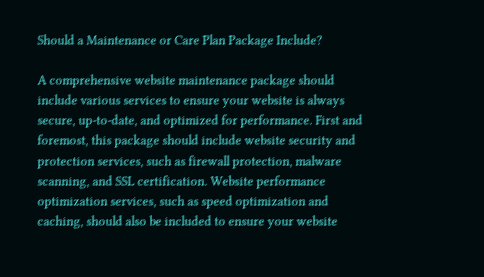Should a Maintenance or Care Plan Package Include?

A comprehensive website maintenance package should include various services to ensure your website is always secure, up-to-date, and optimized for performance. First and foremost, this package should include website security and protection services, such as firewall protection, malware scanning, and SSL certification. Website performance optimization services, such as speed optimization and caching, should also be included to ensure your website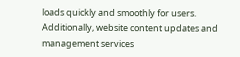loads quickly and smoothly for users. Additionally, website content updates and management services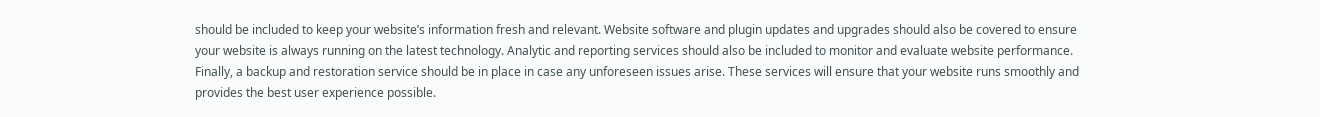should be included to keep your website’s information fresh and relevant. Website software and plugin updates and upgrades should also be covered to ensure your website is always running on the latest technology. Analytic and reporting services should also be included to monitor and evaluate website performance. Finally, a backup and restoration service should be in place in case any unforeseen issues arise. These services will ensure that your website runs smoothly and provides the best user experience possible.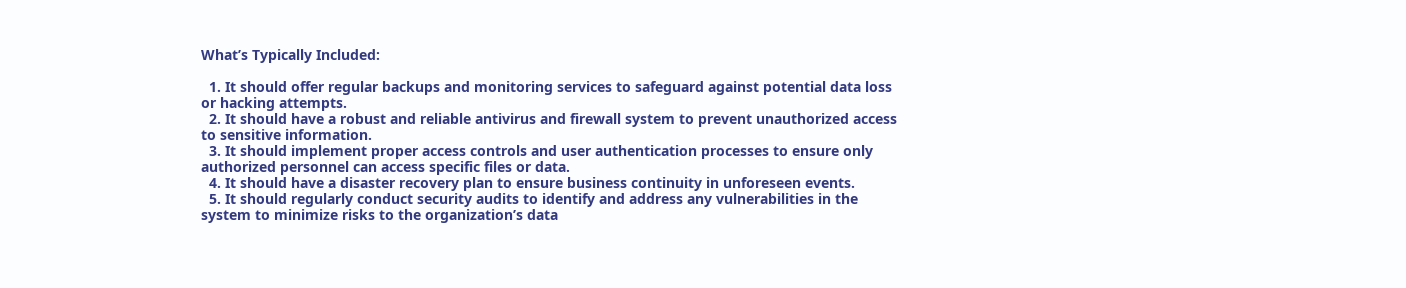What’s Typically Included:

  1. It should offer regular backups and monitoring services to safeguard against potential data loss or hacking attempts.
  2. It should have a robust and reliable antivirus and firewall system to prevent unauthorized access to sensitive information.
  3. It should implement proper access controls and user authentication processes to ensure only authorized personnel can access specific files or data.
  4. It should have a disaster recovery plan to ensure business continuity in unforeseen events.
  5. It should regularly conduct security audits to identify and address any vulnerabilities in the system to minimize risks to the organization’s data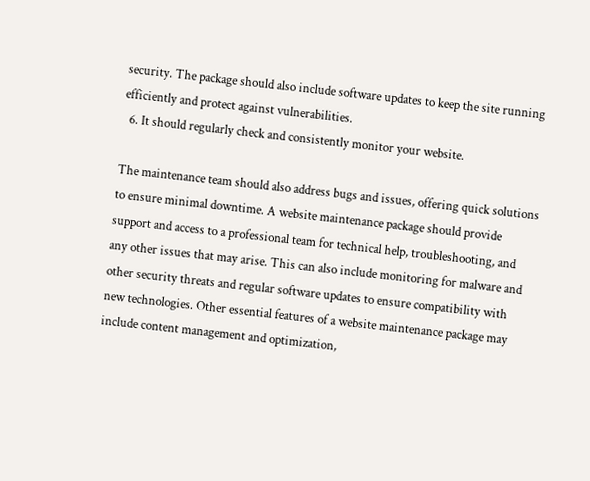security. The package should also include software updates to keep the site running efficiently and protect against vulnerabilities.
  6. It should regularly check and consistently monitor your website.

The maintenance team should also address bugs and issues, offering quick solutions to ensure minimal downtime. A website maintenance package should provide support and access to a professional team for technical help, troubleshooting, and any other issues that may arise. This can also include monitoring for malware and other security threats and regular software updates to ensure compatibility with new technologies. Other essential features of a website maintenance package may include content management and optimization,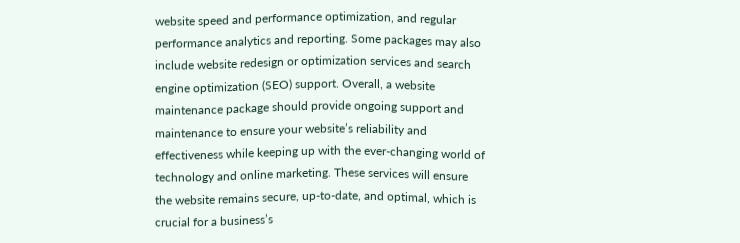website speed and performance optimization, and regular performance analytics and reporting. Some packages may also include website redesign or optimization services and search engine optimization (SEO) support. Overall, a website maintenance package should provide ongoing support and maintenance to ensure your website’s reliability and effectiveness while keeping up with the ever-changing world of technology and online marketing. These services will ensure the website remains secure, up-to-date, and optimal, which is crucial for a business’s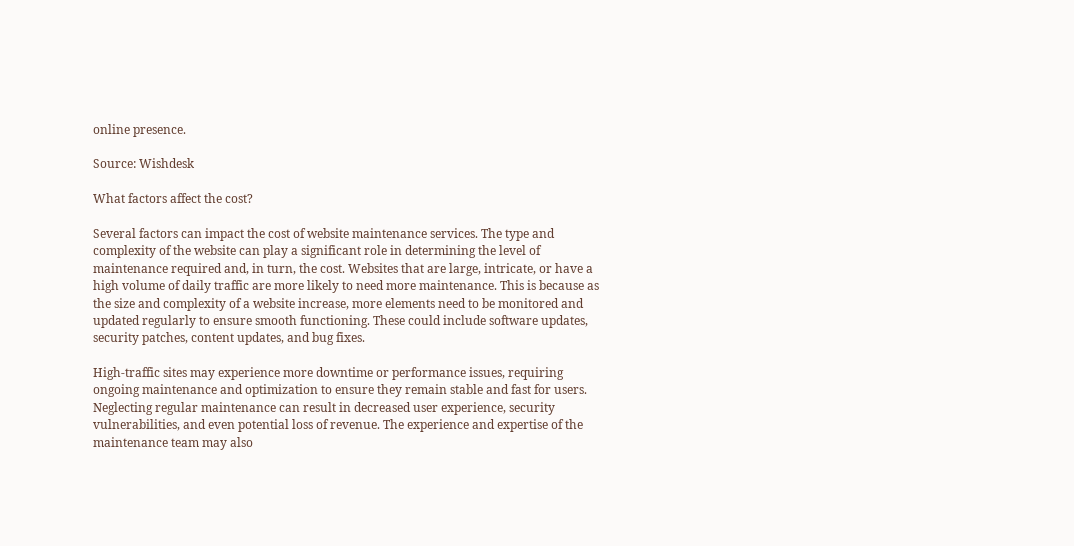online presence.

Source: Wishdesk

What factors affect the cost?

Several factors can impact the cost of website maintenance services. The type and complexity of the website can play a significant role in determining the level of maintenance required and, in turn, the cost. Websites that are large, intricate, or have a high volume of daily traffic are more likely to need more maintenance. This is because as the size and complexity of a website increase, more elements need to be monitored and updated regularly to ensure smooth functioning. These could include software updates, security patches, content updates, and bug fixes.

High-traffic sites may experience more downtime or performance issues, requiring ongoing maintenance and optimization to ensure they remain stable and fast for users. Neglecting regular maintenance can result in decreased user experience, security vulnerabilities, and even potential loss of revenue. The experience and expertise of the maintenance team may also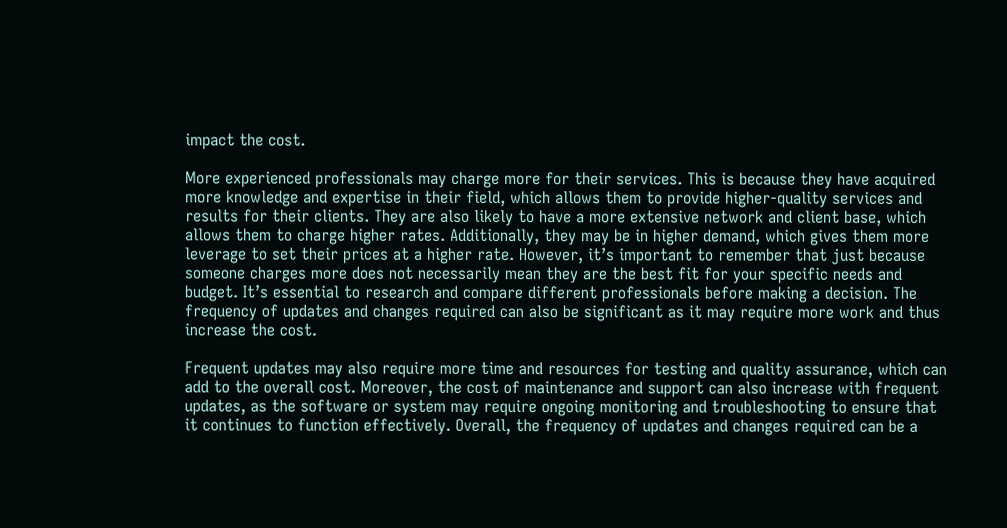impact the cost.

More experienced professionals may charge more for their services. This is because they have acquired more knowledge and expertise in their field, which allows them to provide higher-quality services and results for their clients. They are also likely to have a more extensive network and client base, which allows them to charge higher rates. Additionally, they may be in higher demand, which gives them more leverage to set their prices at a higher rate. However, it’s important to remember that just because someone charges more does not necessarily mean they are the best fit for your specific needs and budget. It’s essential to research and compare different professionals before making a decision. The frequency of updates and changes required can also be significant as it may require more work and thus increase the cost.

Frequent updates may also require more time and resources for testing and quality assurance, which can add to the overall cost. Moreover, the cost of maintenance and support can also increase with frequent updates, as the software or system may require ongoing monitoring and troubleshooting to ensure that it continues to function effectively. Overall, the frequency of updates and changes required can be a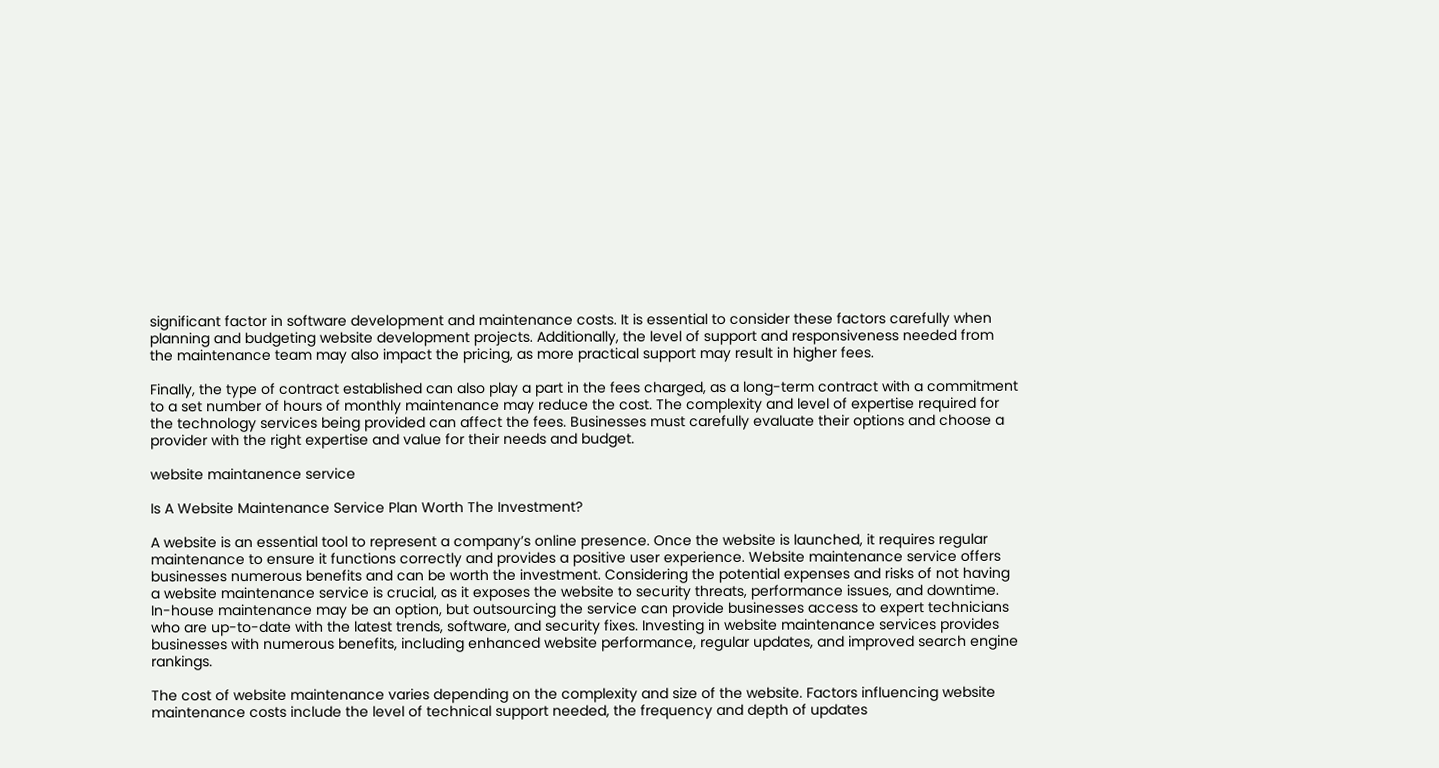significant factor in software development and maintenance costs. It is essential to consider these factors carefully when planning and budgeting website development projects. Additionally, the level of support and responsiveness needed from the maintenance team may also impact the pricing, as more practical support may result in higher fees.

Finally, the type of contract established can also play a part in the fees charged, as a long-term contract with a commitment to a set number of hours of monthly maintenance may reduce the cost. The complexity and level of expertise required for the technology services being provided can affect the fees. Businesses must carefully evaluate their options and choose a provider with the right expertise and value for their needs and budget.

website maintanence service

Is A Website Maintenance Service Plan Worth The Investment?

A website is an essential tool to represent a company’s online presence. Once the website is launched, it requires regular maintenance to ensure it functions correctly and provides a positive user experience. Website maintenance service offers businesses numerous benefits and can be worth the investment. Considering the potential expenses and risks of not having a website maintenance service is crucial, as it exposes the website to security threats, performance issues, and downtime. In-house maintenance may be an option, but outsourcing the service can provide businesses access to expert technicians who are up-to-date with the latest trends, software, and security fixes. Investing in website maintenance services provides businesses with numerous benefits, including enhanced website performance, regular updates, and improved search engine rankings.

The cost of website maintenance varies depending on the complexity and size of the website. Factors influencing website maintenance costs include the level of technical support needed, the frequency and depth of updates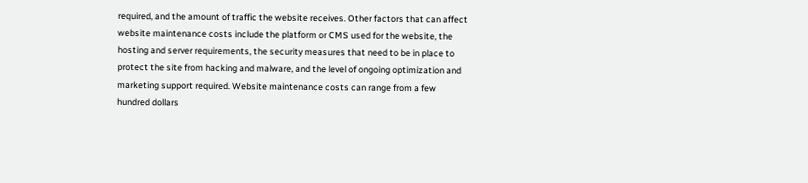required, and the amount of traffic the website receives. Other factors that can affect website maintenance costs include the platform or CMS used for the website, the hosting and server requirements, the security measures that need to be in place to protect the site from hacking and malware, and the level of ongoing optimization and marketing support required. Website maintenance costs can range from a few hundred dollars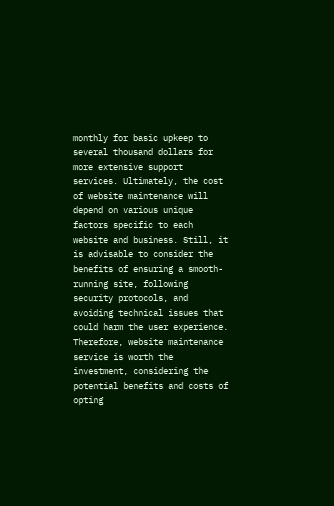monthly for basic upkeep to several thousand dollars for more extensive support services. Ultimately, the cost of website maintenance will depend on various unique factors specific to each website and business. Still, it is advisable to consider the benefits of ensuring a smooth-running site, following security protocols, and avoiding technical issues that could harm the user experience. Therefore, website maintenance service is worth the investment, considering the potential benefits and costs of opting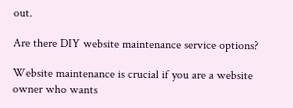out.

Are there DIY website maintenance service options?

Website maintenance is crucial if you are a website owner who wants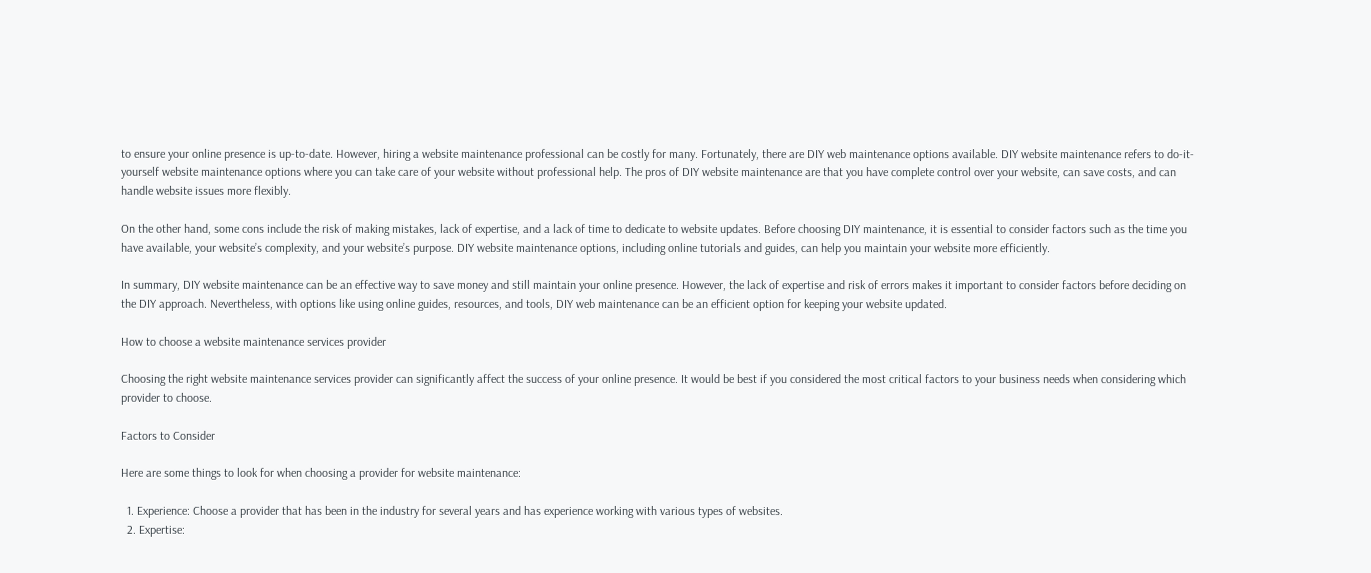to ensure your online presence is up-to-date. However, hiring a website maintenance professional can be costly for many. Fortunately, there are DIY web maintenance options available. DIY website maintenance refers to do-it-yourself website maintenance options where you can take care of your website without professional help. The pros of DIY website maintenance are that you have complete control over your website, can save costs, and can handle website issues more flexibly.

On the other hand, some cons include the risk of making mistakes, lack of expertise, and a lack of time to dedicate to website updates. Before choosing DIY maintenance, it is essential to consider factors such as the time you have available, your website’s complexity, and your website’s purpose. DIY website maintenance options, including online tutorials and guides, can help you maintain your website more efficiently.

In summary, DIY website maintenance can be an effective way to save money and still maintain your online presence. However, the lack of expertise and risk of errors makes it important to consider factors before deciding on the DIY approach. Nevertheless, with options like using online guides, resources, and tools, DIY web maintenance can be an efficient option for keeping your website updated.

How to choose a website maintenance services provider

Choosing the right website maintenance services provider can significantly affect the success of your online presence. It would be best if you considered the most critical factors to your business needs when considering which provider to choose.

Factors to Consider

Here are some things to look for when choosing a provider for website maintenance:

  1. Experience: Choose a provider that has been in the industry for several years and has experience working with various types of websites.
  2. Expertise: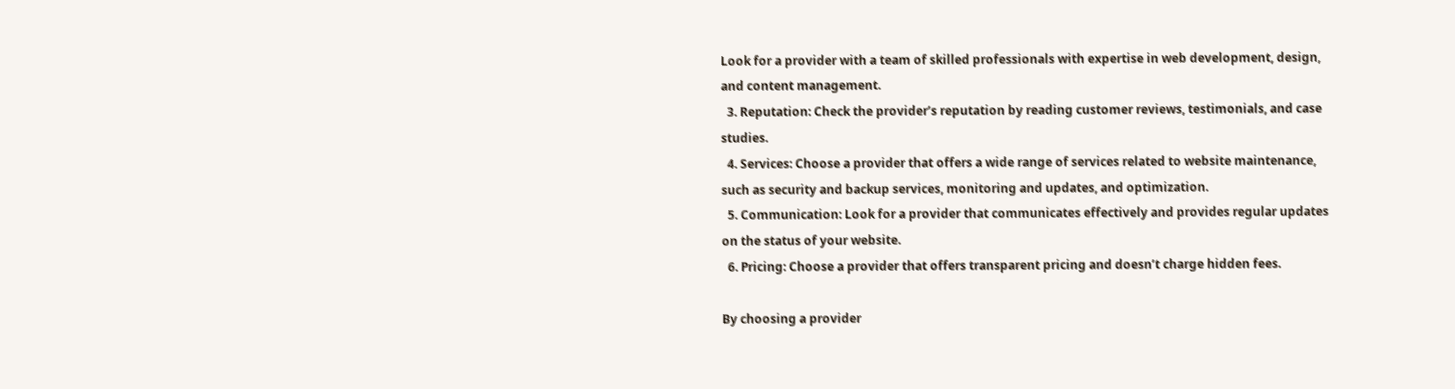Look for a provider with a team of skilled professionals with expertise in web development, design, and content management.
  3. Reputation: Check the provider’s reputation by reading customer reviews, testimonials, and case studies.
  4. Services: Choose a provider that offers a wide range of services related to website maintenance, such as security and backup services, monitoring and updates, and optimization.
  5. Communication: Look for a provider that communicates effectively and provides regular updates on the status of your website.
  6. Pricing: Choose a provider that offers transparent pricing and doesn’t charge hidden fees.

By choosing a provider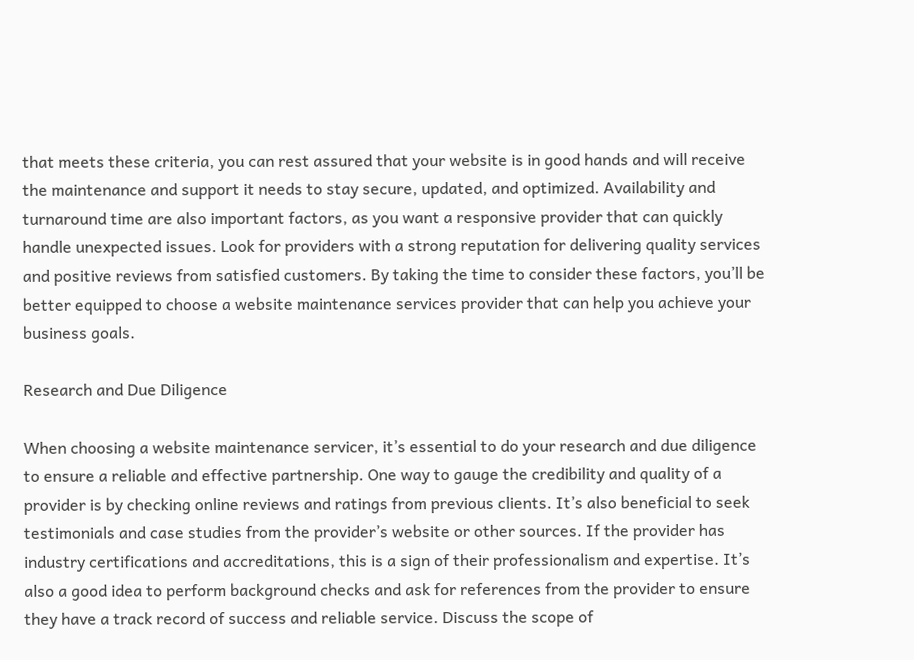that meets these criteria, you can rest assured that your website is in good hands and will receive the maintenance and support it needs to stay secure, updated, and optimized. Availability and turnaround time are also important factors, as you want a responsive provider that can quickly handle unexpected issues. Look for providers with a strong reputation for delivering quality services and positive reviews from satisfied customers. By taking the time to consider these factors, you’ll be better equipped to choose a website maintenance services provider that can help you achieve your business goals.

Research and Due Diligence

When choosing a website maintenance servicer, it’s essential to do your research and due diligence to ensure a reliable and effective partnership. One way to gauge the credibility and quality of a provider is by checking online reviews and ratings from previous clients. It’s also beneficial to seek testimonials and case studies from the provider’s website or other sources. If the provider has industry certifications and accreditations, this is a sign of their professionalism and expertise. It’s also a good idea to perform background checks and ask for references from the provider to ensure they have a track record of success and reliable service. Discuss the scope of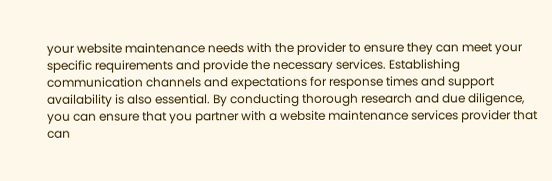your website maintenance needs with the provider to ensure they can meet your specific requirements and provide the necessary services. Establishing communication channels and expectations for response times and support availability is also essential. By conducting thorough research and due diligence, you can ensure that you partner with a website maintenance services provider that can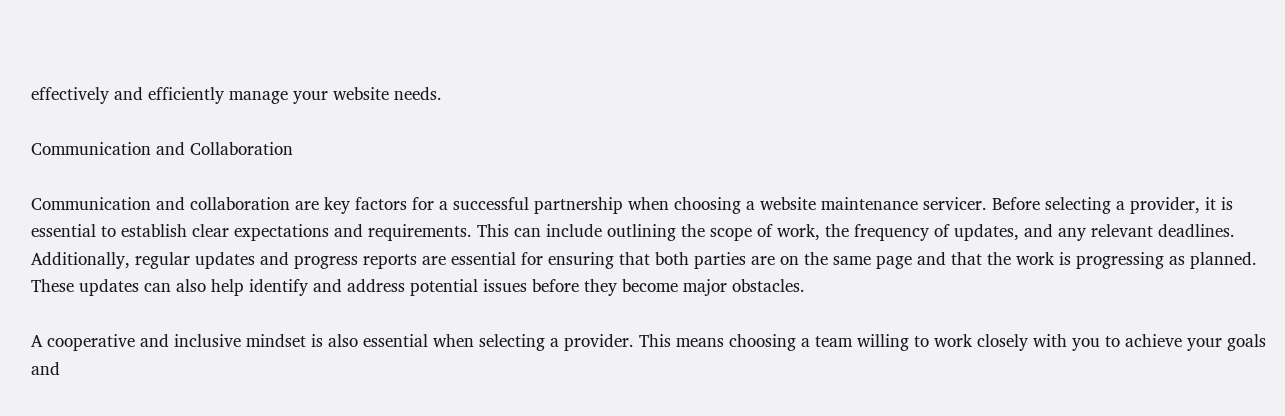effectively and efficiently manage your website needs.

Communication and Collaboration

Communication and collaboration are key factors for a successful partnership when choosing a website maintenance servicer. Before selecting a provider, it is essential to establish clear expectations and requirements. This can include outlining the scope of work, the frequency of updates, and any relevant deadlines. Additionally, regular updates and progress reports are essential for ensuring that both parties are on the same page and that the work is progressing as planned. These updates can also help identify and address potential issues before they become major obstacles.

A cooperative and inclusive mindset is also essential when selecting a provider. This means choosing a team willing to work closely with you to achieve your goals and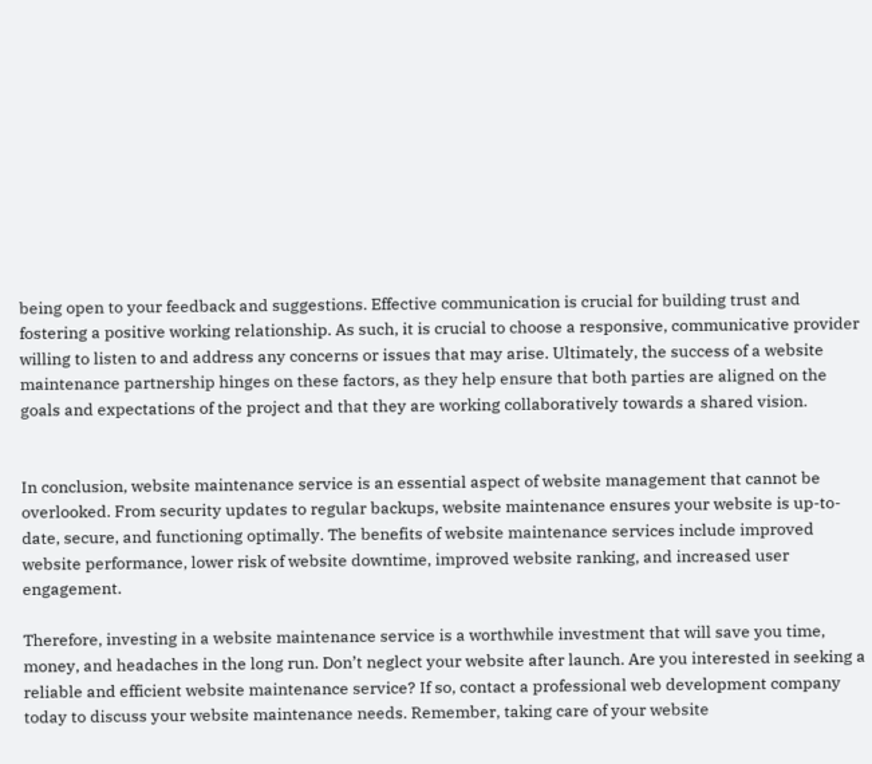being open to your feedback and suggestions. Effective communication is crucial for building trust and fostering a positive working relationship. As such, it is crucial to choose a responsive, communicative provider willing to listen to and address any concerns or issues that may arise. Ultimately, the success of a website maintenance partnership hinges on these factors, as they help ensure that both parties are aligned on the goals and expectations of the project and that they are working collaboratively towards a shared vision.


In conclusion, website maintenance service is an essential aspect of website management that cannot be overlooked. From security updates to regular backups, website maintenance ensures your website is up-to-date, secure, and functioning optimally. The benefits of website maintenance services include improved website performance, lower risk of website downtime, improved website ranking, and increased user engagement.

Therefore, investing in a website maintenance service is a worthwhile investment that will save you time, money, and headaches in the long run. Don’t neglect your website after launch. Are you interested in seeking a reliable and efficient website maintenance service? If so, contact a professional web development company today to discuss your website maintenance needs. Remember, taking care of your website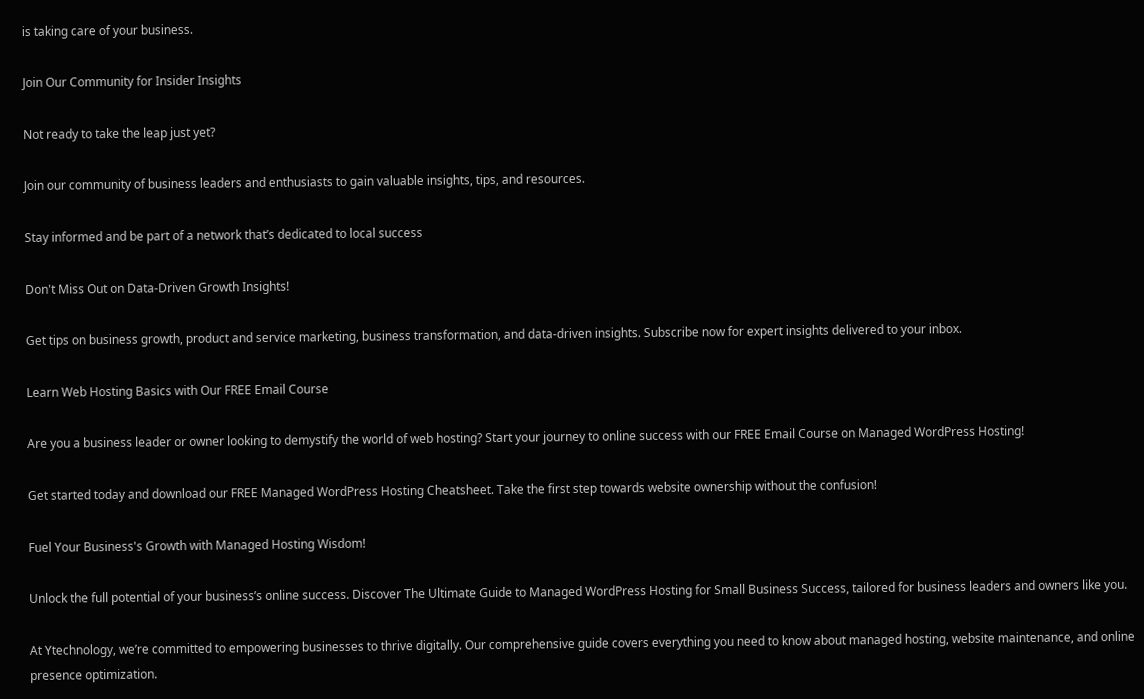is taking care of your business.

Join Our Community for Insider Insights

Not ready to take the leap just yet?

Join our community of business leaders and enthusiasts to gain valuable insights, tips, and resources.

Stay informed and be part of a network that’s dedicated to local success

Don't Miss Out on Data-Driven Growth Insights!

Get tips on business growth, product and service marketing, business transformation, and data-driven insights. Subscribe now for expert insights delivered to your inbox.

Learn Web Hosting Basics with Our FREE Email Course

Are you a business leader or owner looking to demystify the world of web hosting? Start your journey to online success with our FREE Email Course on Managed WordPress Hosting!

Get started today and download our FREE Managed WordPress Hosting Cheatsheet. Take the first step towards website ownership without the confusion!

Fuel Your Business's Growth with Managed Hosting Wisdom!

Unlock the full potential of your business’s online success. Discover The Ultimate Guide to Managed WordPress Hosting for Small Business Success, tailored for business leaders and owners like you.

At Ytechnology, we’re committed to empowering businesses to thrive digitally. Our comprehensive guide covers everything you need to know about managed hosting, website maintenance, and online presence optimization.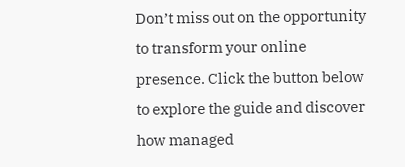Don’t miss out on the opportunity to transform your online presence. Click the button below to explore the guide and discover how managed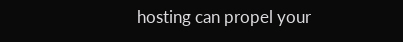hosting can propel your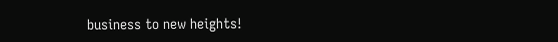business to new heights!